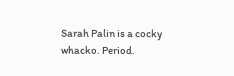Sarah Palin is a cocky whacko. Period.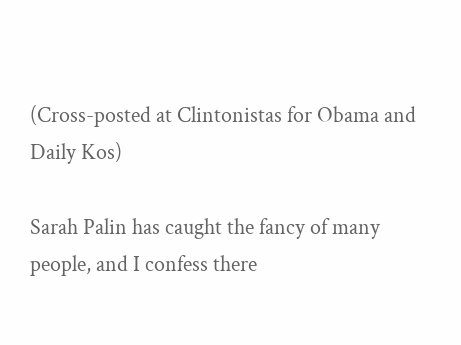(Cross-posted at Clintonistas for Obama and Daily Kos)

Sarah Palin has caught the fancy of many people, and I confess there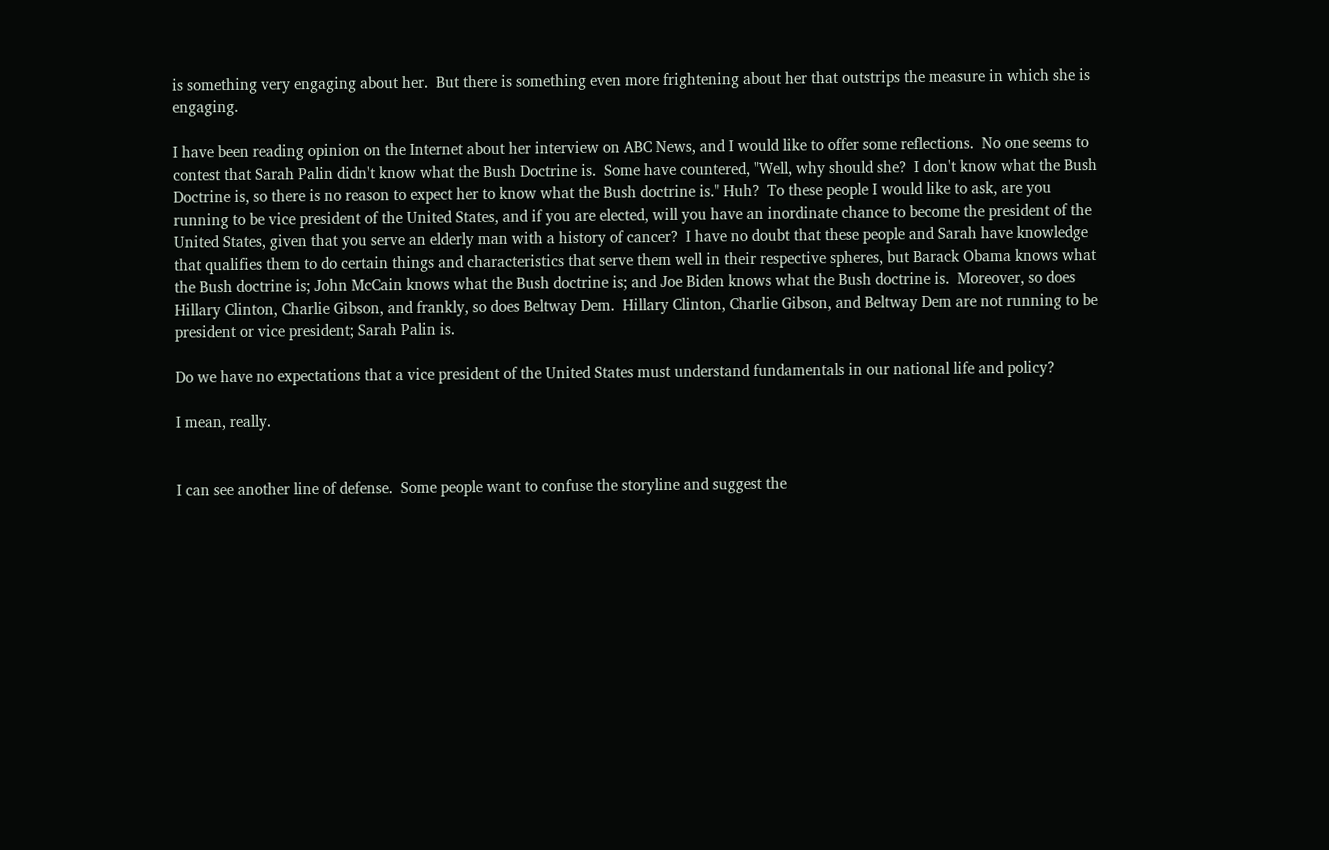is something very engaging about her.  But there is something even more frightening about her that outstrips the measure in which she is engaging.

I have been reading opinion on the Internet about her interview on ABC News, and I would like to offer some reflections.  No one seems to contest that Sarah Palin didn't know what the Bush Doctrine is.  Some have countered, "Well, why should she?  I don't know what the Bush Doctrine is, so there is no reason to expect her to know what the Bush doctrine is." Huh?  To these people I would like to ask, are you running to be vice president of the United States, and if you are elected, will you have an inordinate chance to become the president of the United States, given that you serve an elderly man with a history of cancer?  I have no doubt that these people and Sarah have knowledge that qualifies them to do certain things and characteristics that serve them well in their respective spheres, but Barack Obama knows what the Bush doctrine is; John McCain knows what the Bush doctrine is; and Joe Biden knows what the Bush doctrine is.  Moreover, so does Hillary Clinton, Charlie Gibson, and frankly, so does Beltway Dem.  Hillary Clinton, Charlie Gibson, and Beltway Dem are not running to be president or vice president; Sarah Palin is.

Do we have no expectations that a vice president of the United States must understand fundamentals in our national life and policy?

I mean, really.


I can see another line of defense.  Some people want to confuse the storyline and suggest the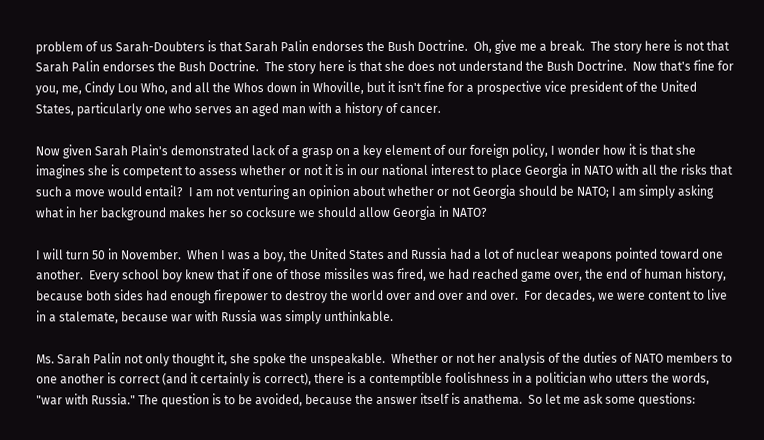problem of us Sarah-Doubters is that Sarah Palin endorses the Bush Doctrine.  Oh, give me a break.  The story here is not that Sarah Palin endorses the Bush Doctrine.  The story here is that she does not understand the Bush Doctrine.  Now that's fine for you, me, Cindy Lou Who, and all the Whos down in Whoville, but it isn't fine for a prospective vice president of the United States, particularly one who serves an aged man with a history of cancer.

Now given Sarah Plain's demonstrated lack of a grasp on a key element of our foreign policy, I wonder how it is that she imagines she is competent to assess whether or not it is in our national interest to place Georgia in NATO with all the risks that such a move would entail?  I am not venturing an opinion about whether or not Georgia should be NATO; I am simply asking what in her background makes her so cocksure we should allow Georgia in NATO?

I will turn 50 in November.  When I was a boy, the United States and Russia had a lot of nuclear weapons pointed toward one another.  Every school boy knew that if one of those missiles was fired, we had reached game over, the end of human history, because both sides had enough firepower to destroy the world over and over and over.  For decades, we were content to live in a stalemate, because war with Russia was simply unthinkable.

Ms. Sarah Palin not only thought it, she spoke the unspeakable.  Whether or not her analysis of the duties of NATO members to one another is correct (and it certainly is correct), there is a contemptible foolishness in a politician who utters the words, "war with Russia." The question is to be avoided, because the answer itself is anathema.  So let me ask some questions: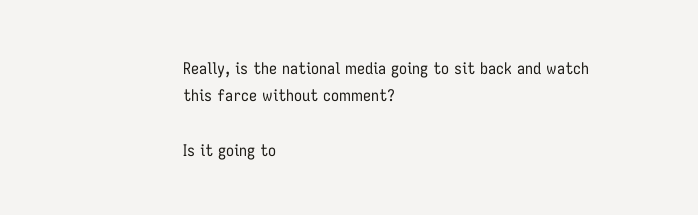Really, is the national media going to sit back and watch this farce without comment?

Is it going to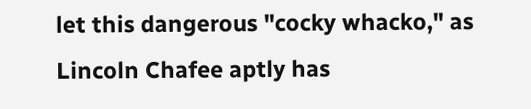let this dangerous "cocky whacko," as Lincoln Chafee aptly has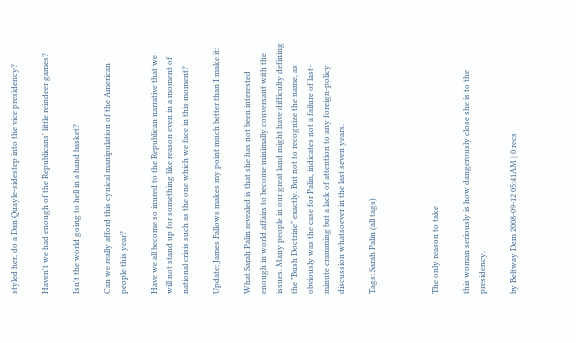styled her, do a Dan Quayle-sidestep into the vice presidency?

Haven't we had enough of the Republicans' little reindeer games?

Isn't the world going to hell in a hand basket?

Can we really afford this cynical manipulation of the American people this year?

Have we all become so inured to the Republican narrative that we will not stand up for something like reason even in a moment of national crisis such as the one which we face in this moment?

Update: James Fallows makes my point much better than I make it:

What Sarah Palin revealed is that she has not been interested enough in world affairs to become minimally conversant with the issues. Many people in our great land might have difficulty defining the "Bush Doctrine" exactly. But not to recognize the name, as obviously was the case for Palin, indicates not a failure of last-minute cramming but a lack of attention to any foreign-policy discussion whatsoever in the last seven years.

Tags: Sarah Palin (all tags)



The only reason to take

this woman seriously is how dangerously close she is to the presidency.

by Beltway Dem 2008-09-12 05:41AM | 0 recs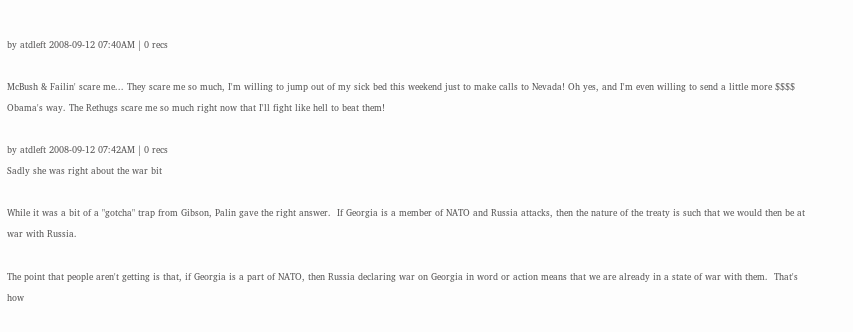by atdleft 2008-09-12 07:40AM | 0 recs

McBush & Failin' scare me... They scare me so much, I'm willing to jump out of my sick bed this weekend just to make calls to Nevada! Oh yes, and I'm even willing to send a little more $$$$ Obama's way. The Rethugs scare me so much right now that I'll fight like hell to beat them!

by atdleft 2008-09-12 07:42AM | 0 recs
Sadly she was right about the war bit

While it was a bit of a "gotcha" trap from Gibson, Palin gave the right answer.  If Georgia is a member of NATO and Russia attacks, then the nature of the treaty is such that we would then be at war with Russia.

The point that people aren't getting is that, if Georgia is a part of NATO, then Russia declaring war on Georgia in word or action means that we are already in a state of war with them.  That's how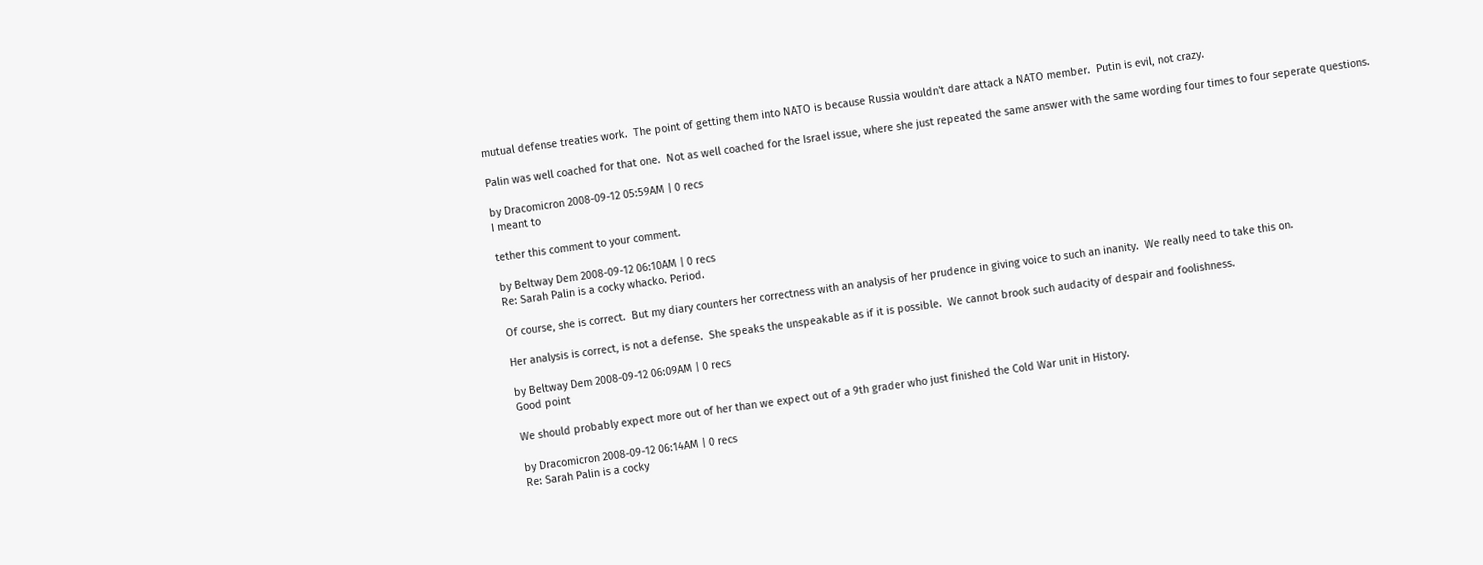mutual defense treaties work.  The point of getting them into NATO is because Russia wouldn't dare attack a NATO member.  Putin is evil, not crazy.

Palin was well coached for that one.  Not as well coached for the Israel issue, where she just repeated the same answer with the same wording four times to four seperate questions.

by Dracomicron 2008-09-12 05:59AM | 0 recs
I meant to

tether this comment to your comment.

by Beltway Dem 2008-09-12 06:10AM | 0 recs
Re: Sarah Palin is a cocky whacko. Period.

Of course, she is correct.  But my diary counters her correctness with an analysis of her prudence in giving voice to such an inanity.  We really need to take this on.

Her analysis is correct, is not a defense.  She speaks the unspeakable as if it is possible.  We cannot brook such audacity of despair and foolishness.

by Beltway Dem 2008-09-12 06:09AM | 0 recs
Good point

We should probably expect more out of her than we expect out of a 9th grader who just finished the Cold War unit in History.

by Dracomicron 2008-09-12 06:14AM | 0 recs
Re: Sarah Palin is a cocky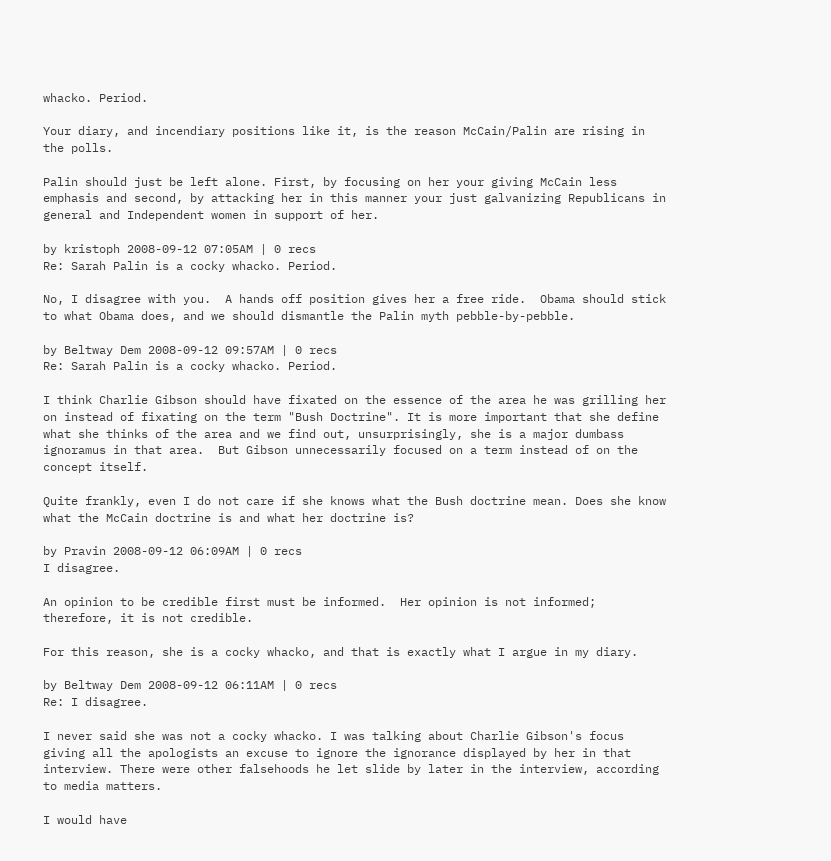whacko. Period.

Your diary, and incendiary positions like it, is the reason McCain/Palin are rising in the polls.

Palin should just be left alone. First, by focusing on her your giving McCain less emphasis and second, by attacking her in this manner your just galvanizing Republicans in general and Independent women in support of her.

by kristoph 2008-09-12 07:05AM | 0 recs
Re: Sarah Palin is a cocky whacko. Period.

No, I disagree with you.  A hands off position gives her a free ride.  Obama should stick to what Obama does, and we should dismantle the Palin myth pebble-by-pebble.

by Beltway Dem 2008-09-12 09:57AM | 0 recs
Re: Sarah Palin is a cocky whacko. Period.

I think Charlie Gibson should have fixated on the essence of the area he was grilling her on instead of fixating on the term "Bush Doctrine". It is more important that she define what she thinks of the area and we find out, unsurprisingly, she is a major dumbass ignoramus in that area.  But Gibson unnecessarily focused on a term instead of on the concept itself.

Quite frankly, even I do not care if she knows what the Bush doctrine mean. Does she know what the McCain doctrine is and what her doctrine is?

by Pravin 2008-09-12 06:09AM | 0 recs
I disagree.

An opinion to be credible first must be informed.  Her opinion is not informed; therefore, it is not credible.

For this reason, she is a cocky whacko, and that is exactly what I argue in my diary.

by Beltway Dem 2008-09-12 06:11AM | 0 recs
Re: I disagree.

I never said she was not a cocky whacko. I was talking about Charlie Gibson's focus giving all the apologists an excuse to ignore the ignorance displayed by her in that interview. There were other falsehoods he let slide by later in the interview, according to media matters.

I would have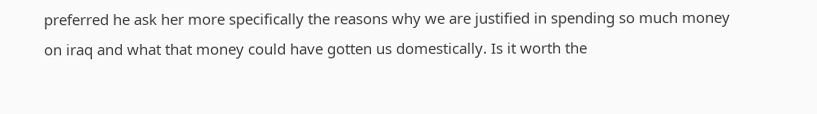preferred he ask her more specifically the reasons why we are justified in spending so much money on iraq and what that money could have gotten us domestically. Is it worth the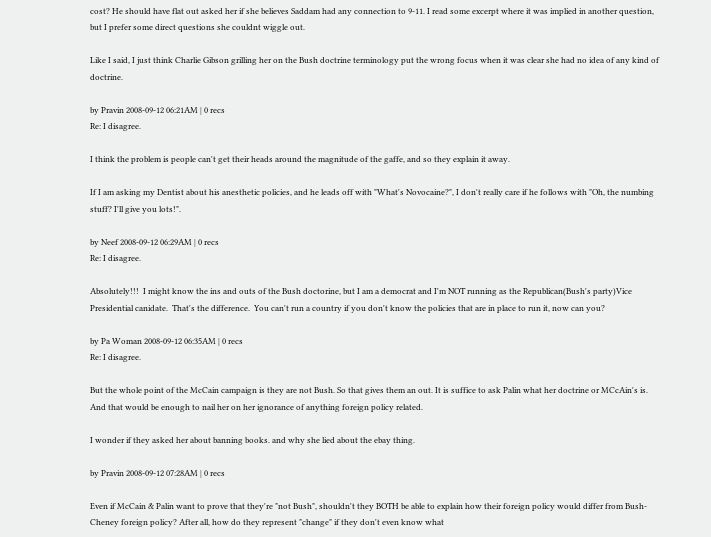cost? He should have flat out asked her if she believes Saddam had any connection to 9-11. I read some excerpt where it was implied in another question, but I prefer some direct questions she couldnt wiggle out.

Like I said, I just think Charlie Gibson grilling her on the Bush doctrine terminology put the wrong focus when it was clear she had no idea of any kind of doctrine.

by Pravin 2008-09-12 06:21AM | 0 recs
Re: I disagree.

I think the problem is people can't get their heads around the magnitude of the gaffe, and so they explain it away.

If I am asking my Dentist about his anesthetic policies, and he leads off with "What's Novocaine?", I don't really care if he follows with "Oh, the numbing stuff? I'll give you lots!".

by Neef 2008-09-12 06:29AM | 0 recs
Re: I disagree.

Absolutely!!!  I might know the ins and outs of the Bush doctorine, but I am a democrat and I'm NOT running as the Republican(Bush's party)Vice Presidential canidate.  That's the difference.  You can't run a country if you don't know the policies that are in place to run it, now can you?

by Pa Woman 2008-09-12 06:35AM | 0 recs
Re: I disagree.

But the whole point of the McCain campaign is they are not Bush. So that gives them an out. It is suffice to ask Palin what her doctrine or MCcAin's is. And that would be enough to nail her on her ignorance of anything foreign policy related.

I wonder if they asked her about banning books. and why she lied about the ebay thing.

by Pravin 2008-09-12 07:28AM | 0 recs

Even if McCain & Palin want to prove that they're "not Bush", shouldn't they BOTH be able to explain how their foreign policy would differ from Bush-Cheney foreign policy? After all, how do they represent "change" if they don't even know what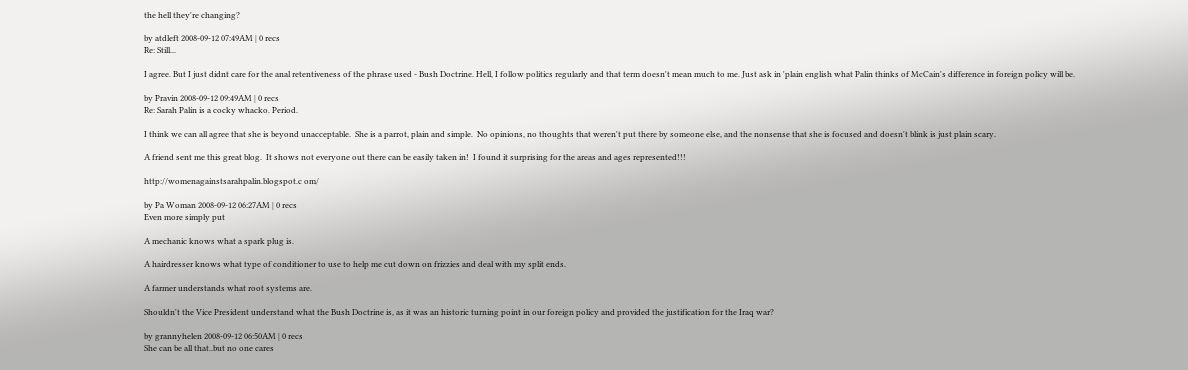the hell they're changing?

by atdleft 2008-09-12 07:49AM | 0 recs
Re: Still...

I agree. But I just didnt care for the anal retentiveness of the phrase used - Bush Doctrine. Hell, I follow politics regularly and that term doesn't mean much to me. Just ask in 'plain english what Palin thinks of McCain's difference in foreign policy will be.

by Pravin 2008-09-12 09:49AM | 0 recs
Re: Sarah Palin is a cocky whacko. Period.

I think we can all agree that she is beyond unacceptable.  She is a parrot, plain and simple.  No opinions, no thoughts that weren't put there by someone else, and the nonsense that she is focused and doesn't blink is just plain scary.

A friend sent me this great blog.  It shows not everyone out there can be easily taken in!  I found it surprising for the areas and ages represented!!!

http://womenagainstsarahpalin.blogspot.c om/

by Pa Woman 2008-09-12 06:27AM | 0 recs
Even more simply put

A mechanic knows what a spark plug is.

A hairdresser knows what type of conditioner to use to help me cut down on frizzies and deal with my split ends.

A farmer understands what root systems are.

Shouldn't the Vice President understand what the Bush Doctrine is, as it was an historic turning point in our foreign policy and provided the justification for the Iraq war?

by grannyhelen 2008-09-12 06:50AM | 0 recs
She can be all that..but no one cares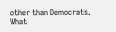other than Democrats. What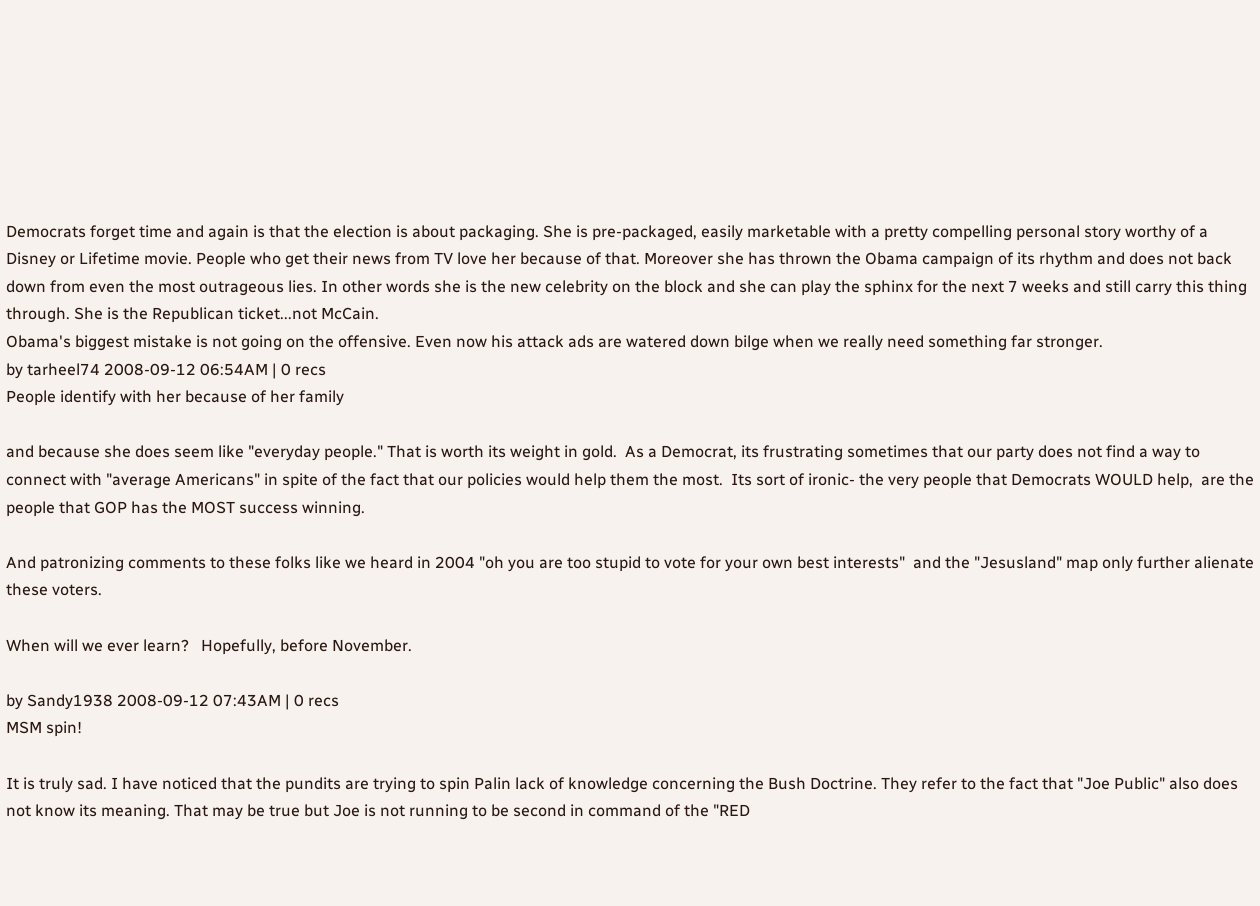Democrats forget time and again is that the election is about packaging. She is pre-packaged, easily marketable with a pretty compelling personal story worthy of a Disney or Lifetime movie. People who get their news from TV love her because of that. Moreover she has thrown the Obama campaign of its rhythm and does not back down from even the most outrageous lies. In other words she is the new celebrity on the block and she can play the sphinx for the next 7 weeks and still carry this thing through. She is the Republican ticket...not McCain.
Obama's biggest mistake is not going on the offensive. Even now his attack ads are watered down bilge when we really need something far stronger.
by tarheel74 2008-09-12 06:54AM | 0 recs
People identify with her because of her family

and because she does seem like "everyday people." That is worth its weight in gold.  As a Democrat, its frustrating sometimes that our party does not find a way to connect with "average Americans" in spite of the fact that our policies would help them the most.  Its sort of ironic- the very people that Democrats WOULD help,  are the people that GOP has the MOST success winning.

And patronizing comments to these folks like we heard in 2004 "oh you are too stupid to vote for your own best interests"  and the "Jesusland" map only further alienate these voters.

When will we ever learn?   Hopefully, before November.

by Sandy1938 2008-09-12 07:43AM | 0 recs
MSM spin!

It is truly sad. I have noticed that the pundits are trying to spin Palin lack of knowledge concerning the Bush Doctrine. They refer to the fact that "Joe Public" also does not know its meaning. That may be true but Joe is not running to be second in command of the "RED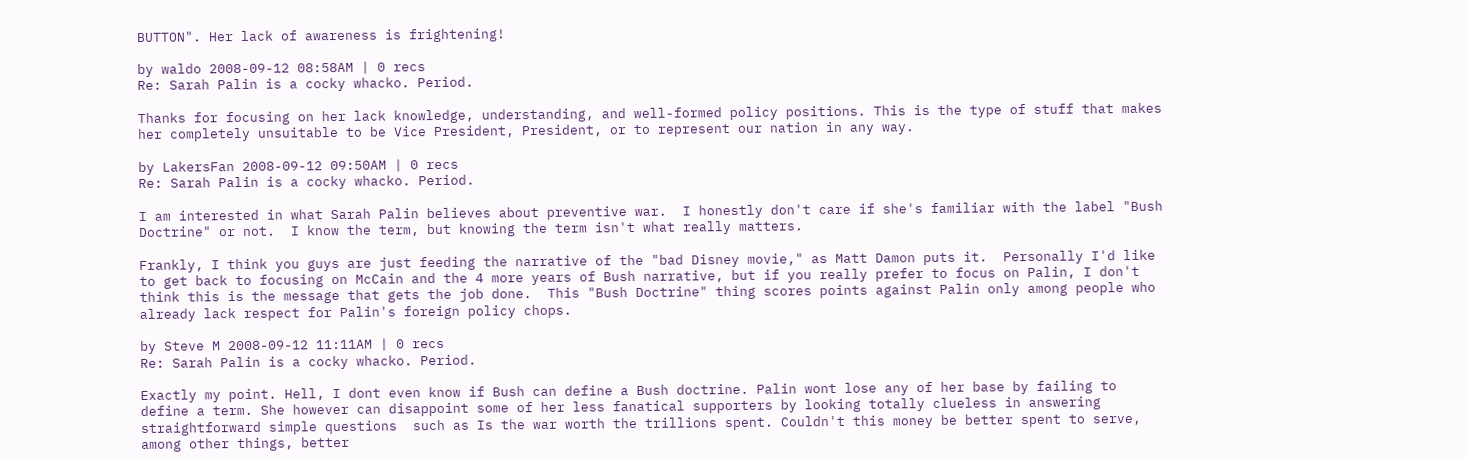BUTTON". Her lack of awareness is frightening!

by waldo 2008-09-12 08:58AM | 0 recs
Re: Sarah Palin is a cocky whacko. Period.

Thanks for focusing on her lack knowledge, understanding, and well-formed policy positions. This is the type of stuff that makes her completely unsuitable to be Vice President, President, or to represent our nation in any way.

by LakersFan 2008-09-12 09:50AM | 0 recs
Re: Sarah Palin is a cocky whacko. Period.

I am interested in what Sarah Palin believes about preventive war.  I honestly don't care if she's familiar with the label "Bush Doctrine" or not.  I know the term, but knowing the term isn't what really matters.

Frankly, I think you guys are just feeding the narrative of the "bad Disney movie," as Matt Damon puts it.  Personally I'd like to get back to focusing on McCain and the 4 more years of Bush narrative, but if you really prefer to focus on Palin, I don't think this is the message that gets the job done.  This "Bush Doctrine" thing scores points against Palin only among people who already lack respect for Palin's foreign policy chops.

by Steve M 2008-09-12 11:11AM | 0 recs
Re: Sarah Palin is a cocky whacko. Period.

Exactly my point. Hell, I dont even know if Bush can define a Bush doctrine. Palin wont lose any of her base by failing to define a term. She however can disappoint some of her less fanatical supporters by looking totally clueless in answering straightforward simple questions  such as Is the war worth the trillions spent. Couldn't this money be better spent to serve, among other things, better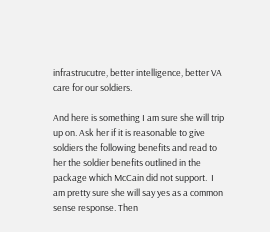infrastrucutre, better intelligence, better VA care for our soldiers.

And here is something I am sure she will trip up on. Ask her if it is reasonable to give soldiers the following benefits and read to her the soldier benefits outlined in the package which McCain did not support.  I am pretty sure she will say yes as a common sense response. Then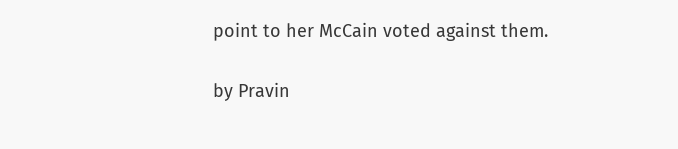point to her McCain voted against them.

by Pravin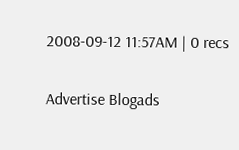2008-09-12 11:57AM | 0 recs


Advertise Blogads